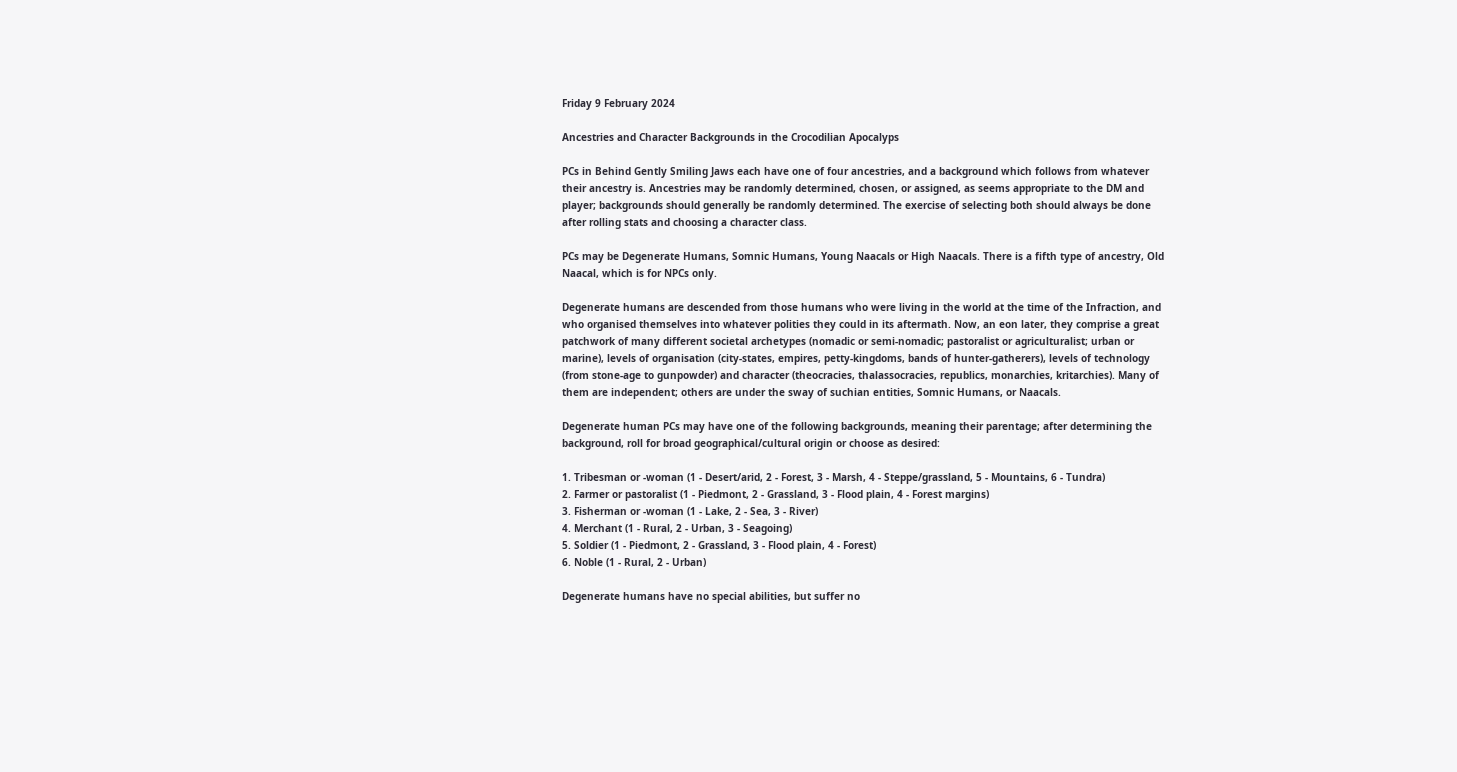Friday 9 February 2024

Ancestries and Character Backgrounds in the Crocodilian Apocalyps

PCs in Behind Gently Smiling Jaws each have one of four ancestries, and a background which follows from whatever their ancestry is. Ancestries may be randomly determined, chosen, or assigned, as seems appropriate to the DM and player; backgrounds should generally be randomly determined. The exercise of selecting both should always be done after rolling stats and choosing a character class.

PCs may be Degenerate Humans, Somnic Humans, Young Naacals or High Naacals. There is a fifth type of ancestry, Old Naacal, which is for NPCs only.

Degenerate humans are descended from those humans who were living in the world at the time of the Infraction, and who organised themselves into whatever polities they could in its aftermath. Now, an eon later, they comprise a great patchwork of many different societal archetypes (nomadic or semi-nomadic; pastoralist or agriculturalist; urban or marine), levels of organisation (city-states, empires, petty-kingdoms, bands of hunter-gatherers), levels of technology (from stone-age to gunpowder) and character (theocracies, thalassocracies, republics, monarchies, kritarchies). Many of them are independent; others are under the sway of suchian entities, Somnic Humans, or Naacals.

Degenerate human PCs may have one of the following backgrounds, meaning their parentage; after determining the background, roll for broad geographical/cultural origin or choose as desired:

1. Tribesman or -woman (1 - Desert/arid, 2 - Forest, 3 - Marsh, 4 - Steppe/grassland, 5 - Mountains, 6 - Tundra)
2. Farmer or pastoralist (1 - Piedmont, 2 - Grassland, 3 - Flood plain, 4 - Forest margins)
3. Fisherman or -woman (1 - Lake, 2 - Sea, 3 - River)
4. Merchant (1 - Rural, 2 - Urban, 3 - Seagoing)
5. Soldier (1 - Piedmont, 2 - Grassland, 3 - Flood plain, 4 - Forest)
6. Noble (1 - Rural, 2 - Urban)

Degenerate humans have no special abilities, but suffer no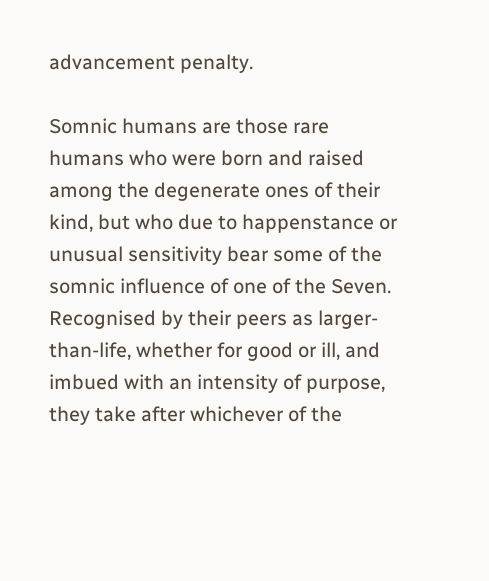advancement penalty.

Somnic humans are those rare humans who were born and raised among the degenerate ones of their kind, but who due to happenstance or unusual sensitivity bear some of the somnic influence of one of the Seven. Recognised by their peers as larger-than-life, whether for good or ill, and imbued with an intensity of purpose, they take after whichever of the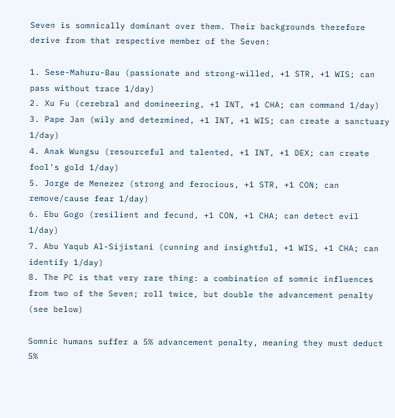Seven is somnically dominant over them. Their backgrounds therefore derive from that respective member of the Seven:

1. Sese-Mahuru-Bau (passionate and strong-willed, +1 STR, +1 WIS; can pass without trace 1/day)
2. Xu Fu (cerebral and domineering, +1 INT, +1 CHA; can command 1/day)
3. Pape Jan (wily and determined, +1 INT, +1 WIS; can create a sanctuary 1/day)
4. Anak Wungsu (resourceful and talented, +1 INT, +1 DEX; can create fool's gold 1/day)
5. Jorge de Menezez (strong and ferocious, +1 STR, +1 CON; can remove/cause fear 1/day)
6. Ebu Gogo (resilient and fecund, +1 CON, +1 CHA; can detect evil 1/day)
7. Abu Yaqub Al-Sijistani (cunning and insightful, +1 WIS, +1 CHA; can identify 1/day)
8. The PC is that very rare thing: a combination of somnic influences from two of the Seven; roll twice, but double the advancement penalty (see below)

Somnic humans suffer a 5% advancement penalty, meaning they must deduct 5%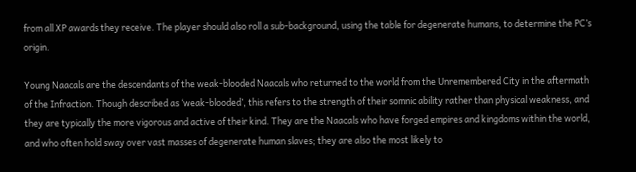from all XP awards they receive. The player should also roll a sub-background, using the table for degenerate humans, to determine the PC’s origin.

Young Naacals are the descendants of the weak-blooded Naacals who returned to the world from the Unremembered City in the aftermath of the Infraction. Though described as ‘weak-blooded’, this refers to the strength of their somnic ability rather than physical weakness, and they are typically the more vigorous and active of their kind. They are the Naacals who have forged empires and kingdoms within the world, and who often hold sway over vast masses of degenerate human slaves; they are also the most likely to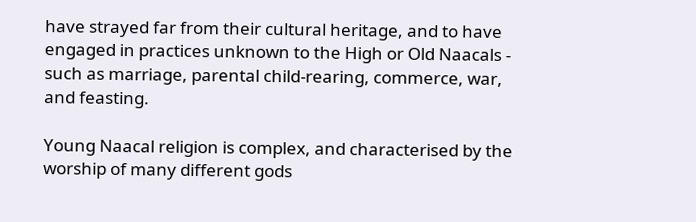have strayed far from their cultural heritage, and to have engaged in practices unknown to the High or Old Naacals - such as marriage, parental child-rearing, commerce, war, and feasting.

Young Naacal religion is complex, and characterised by the worship of many different gods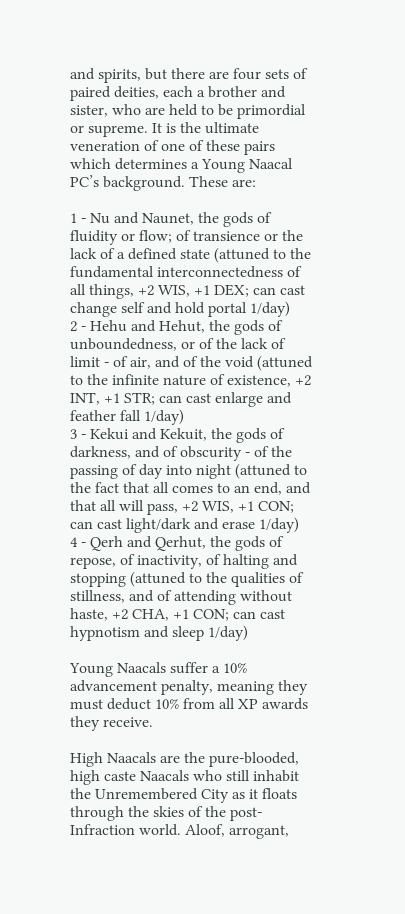and spirits, but there are four sets of paired deities, each a brother and sister, who are held to be primordial or supreme. It is the ultimate veneration of one of these pairs which determines a Young Naacal PC’s background. These are:

1 - Nu and Naunet, the gods of fluidity or flow; of transience or the lack of a defined state (attuned to the fundamental interconnectedness of all things, +2 WIS, +1 DEX; can cast change self and hold portal 1/day)
2 - Hehu and Hehut, the gods of unboundedness, or of the lack of limit - of air, and of the void (attuned to the infinite nature of existence, +2 INT, +1 STR; can cast enlarge and feather fall 1/day)
3 - Kekui and Kekuit, the gods of darkness, and of obscurity - of the passing of day into night (attuned to the fact that all comes to an end, and that all will pass, +2 WIS, +1 CON; can cast light/dark and erase 1/day)
4 - Qerh and Qerhut, the gods of repose, of inactivity, of halting and stopping (attuned to the qualities of stillness, and of attending without haste, +2 CHA, +1 CON; can cast hypnotism and sleep 1/day)

Young Naacals suffer a 10% advancement penalty, meaning they must deduct 10% from all XP awards they receive.

High Naacals are the pure-blooded, high caste Naacals who still inhabit the Unremembered City as it floats through the skies of the post-Infraction world. Aloof, arrogant,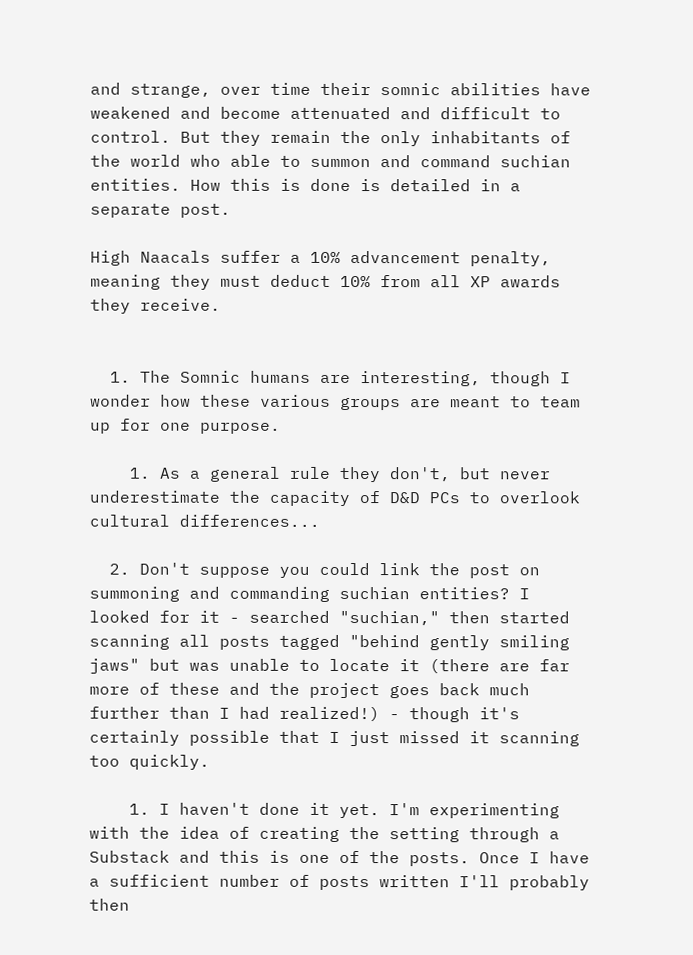and strange, over time their somnic abilities have weakened and become attenuated and difficult to control. But they remain the only inhabitants of the world who able to summon and command suchian entities. How this is done is detailed in a separate post.

High Naacals suffer a 10% advancement penalty, meaning they must deduct 10% from all XP awards they receive.


  1. The Somnic humans are interesting, though I wonder how these various groups are meant to team up for one purpose.

    1. As a general rule they don't, but never underestimate the capacity of D&D PCs to overlook cultural differences...

  2. Don't suppose you could link the post on summoning and commanding suchian entities? I looked for it - searched "suchian," then started scanning all posts tagged "behind gently smiling jaws" but was unable to locate it (there are far more of these and the project goes back much further than I had realized!) - though it's certainly possible that I just missed it scanning too quickly.

    1. I haven't done it yet. I'm experimenting with the idea of creating the setting through a Substack and this is one of the posts. Once I have a sufficient number of posts written I'll probably then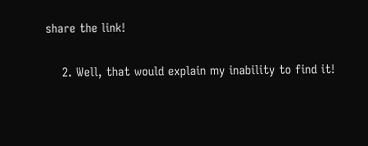share the link!

    2. Well, that would explain my inability to find it!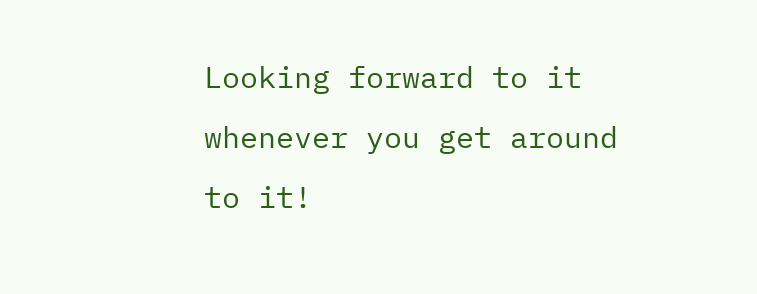Looking forward to it whenever you get around to it!